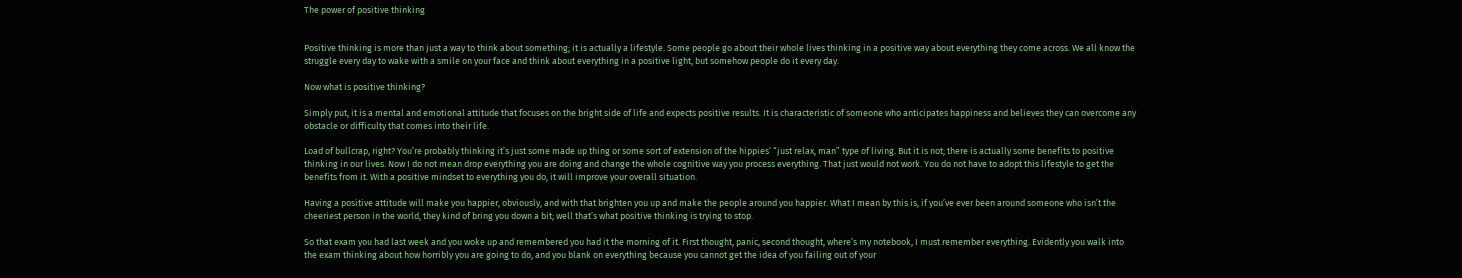The power of positive thinking


Positive thinking is more than just a way to think about something; it is actually a lifestyle. Some people go about their whole lives thinking in a positive way about everything they come across. We all know the struggle every day to wake with a smile on your face and think about everything in a positive light, but somehow people do it every day.

Now what is positive thinking?

Simply put, it is a mental and emotional attitude that focuses on the bright side of life and expects positive results. It is characteristic of someone who anticipates happiness and believes they can overcome any obstacle or difficulty that comes into their life.

Load of bullcrap, right? You’re probably thinking it’s just some made up thing or some sort of extension of the hippies’ “just relax, man” type of living. But it is not; there is actually some benefits to positive thinking in our lives. Now I do not mean drop everything you are doing and change the whole cognitive way you process everything. That just would not work. You do not have to adopt this lifestyle to get the benefits from it. With a positive mindset to everything you do, it will improve your overall situation.

Having a positive attitude will make you happier, obviously, and with that brighten you up and make the people around you happier. What I mean by this is, if you’ve ever been around someone who isn’t the cheeriest person in the world, they kind of bring you down a bit; well that’s what positive thinking is trying to stop.

So that exam you had last week and you woke up and remembered you had it the morning of it. First thought, panic, second thought, where’s my notebook, I must remember everything. Evidently you walk into the exam thinking about how horribly you are going to do, and you blank on everything because you cannot get the idea of you failing out of your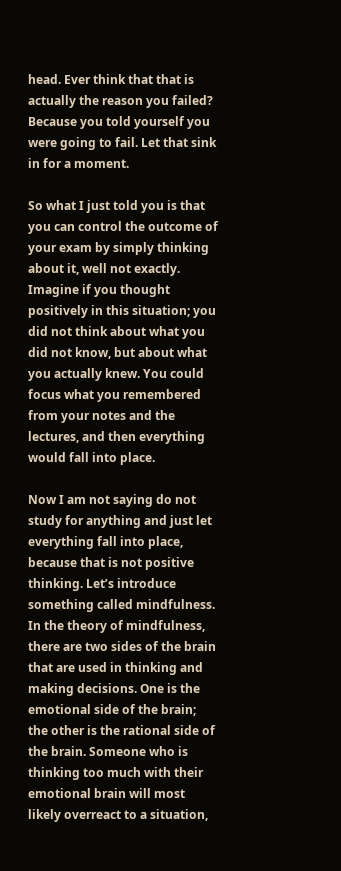head. Ever think that that is actually the reason you failed? Because you told yourself you were going to fail. Let that sink in for a moment.

So what I just told you is that you can control the outcome of your exam by simply thinking about it, well not exactly. Imagine if you thought positively in this situation; you did not think about what you did not know, but about what you actually knew. You could focus what you remembered from your notes and the lectures, and then everything would fall into place.

Now I am not saying do not study for anything and just let everything fall into place, because that is not positive thinking. Let’s introduce something called mindfulness. In the theory of mindfulness, there are two sides of the brain that are used in thinking and making decisions. One is the emotional side of the brain; the other is the rational side of the brain. Someone who is thinking too much with their emotional brain will most likely overreact to a situation,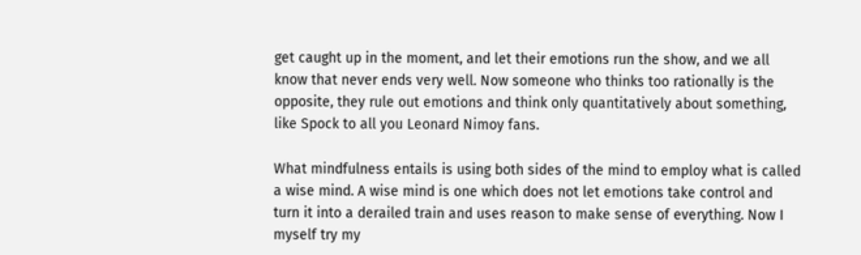get caught up in the moment, and let their emotions run the show, and we all know that never ends very well. Now someone who thinks too rationally is the opposite, they rule out emotions and think only quantitatively about something, like Spock to all you Leonard Nimoy fans.

What mindfulness entails is using both sides of the mind to employ what is called a wise mind. A wise mind is one which does not let emotions take control and turn it into a derailed train and uses reason to make sense of everything. Now I myself try my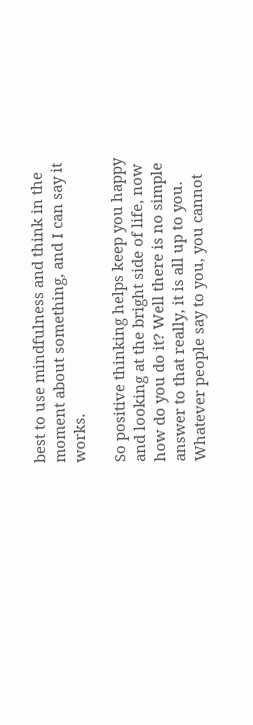best to use mindfulness and think in the moment about something, and I can say it works.

So positive thinking helps keep you happy and looking at the bright side of life, now how do you do it? Well there is no simple answer to that really, it is all up to you. Whatever people say to you, you cannot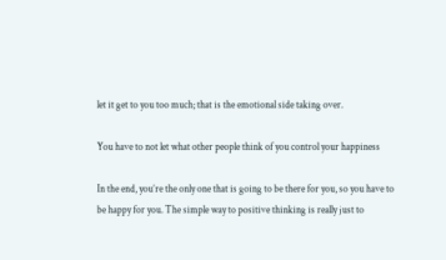let it get to you too much; that is the emotional side taking over.

You have to not let what other people think of you control your happiness

In the end, you’re the only one that is going to be there for you, so you have to be happy for you. The simple way to positive thinking is really just to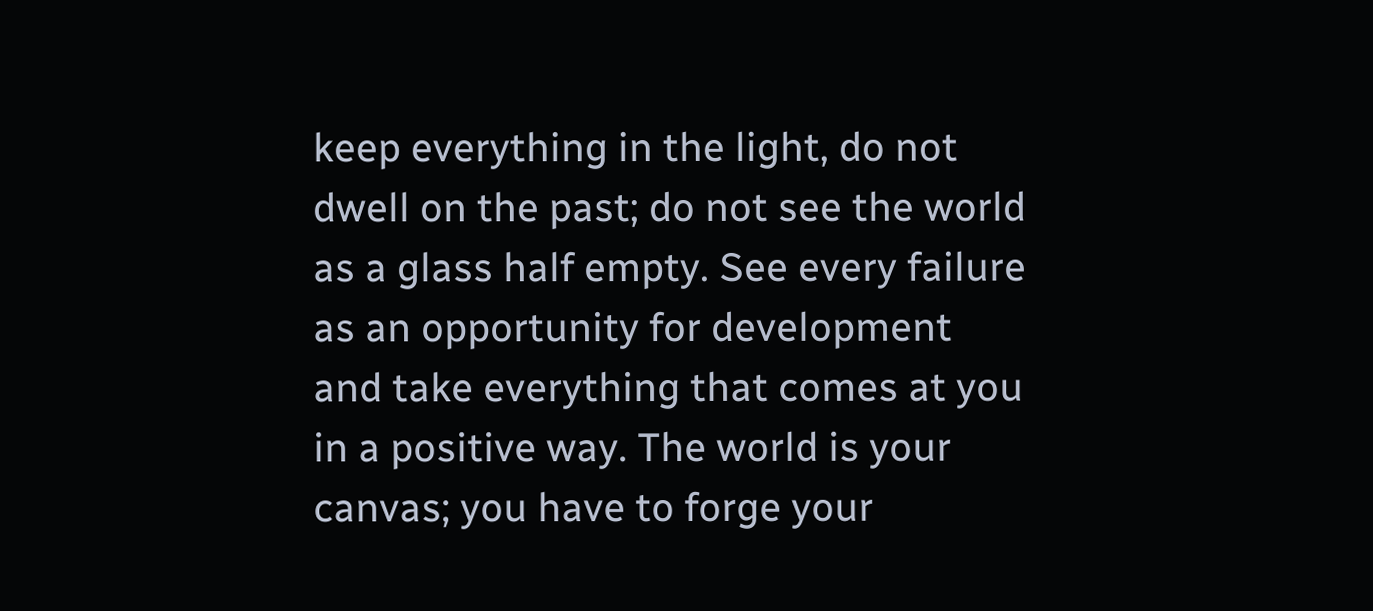keep everything in the light, do not dwell on the past; do not see the world as a glass half empty. See every failure as an opportunity for development and take everything that comes at you in a positive way. The world is your canvas; you have to forge your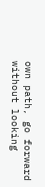own path, go forward without looking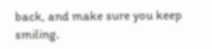back, and make sure you keep smiling.